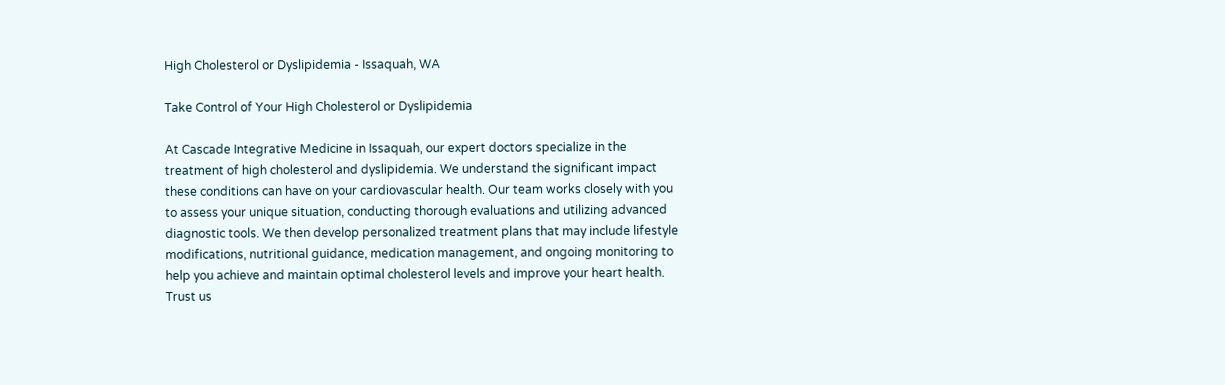High Cholesterol or Dyslipidemia - Issaquah, WA

Take Control of Your High Cholesterol or Dyslipidemia

At Cascade Integrative Medicine in Issaquah, our expert doctors specialize in the treatment of high cholesterol and dyslipidemia. We understand the significant impact these conditions can have on your cardiovascular health. Our team works closely with you to assess your unique situation, conducting thorough evaluations and utilizing advanced diagnostic tools. We then develop personalized treatment plans that may include lifestyle modifications, nutritional guidance, medication management, and ongoing monitoring to help you achieve and maintain optimal cholesterol levels and improve your heart health. Trust us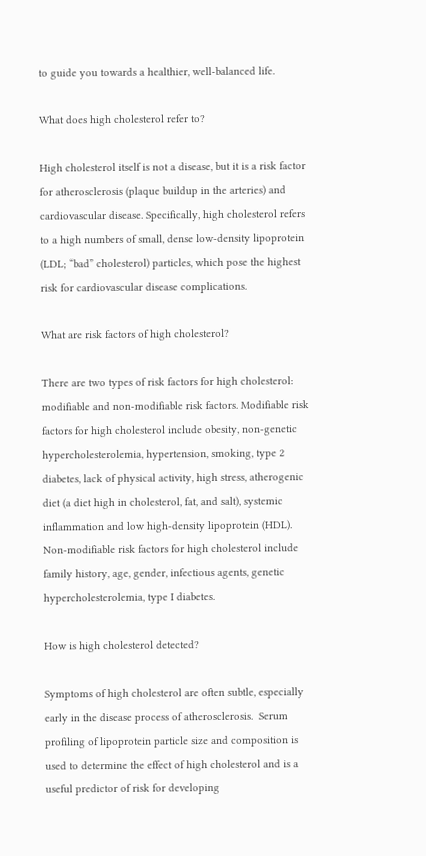to guide you towards a healthier, well-balanced life.

What does high cholesterol refer to?

High cholesterol itself is not a disease, but it is a risk factor for atherosclerosis (plaque buildup in the arteries) and cardiovascular disease. Specifically, high cholesterol refers to a high numbers of small, dense low-density lipoprotein (LDL; “bad” cholesterol) particles, which pose the highest risk for cardiovascular disease complications.

What are risk factors of high cholesterol?

There are two types of risk factors for high cholesterol: modifiable and non-modifiable risk factors. Modifiable risk factors for high cholesterol include obesity, non-genetic hypercholesterolemia, hypertension, smoking, type 2 diabetes, lack of physical activity, high stress, atherogenic diet (a diet high in cholesterol, fat, and salt), systemic inflammation and low high-density lipoprotein (HDL). Non-modifiable risk factors for high cholesterol include family history, age, gender, infectious agents, genetic hypercholesterolemia, type I diabetes.

How is high cholesterol detected?

Symptoms of high cholesterol are often subtle, especially early in the disease process of atherosclerosis.  Serum profiling of lipoprotein particle size and composition is used to determine the effect of high cholesterol and is a useful predictor of risk for developing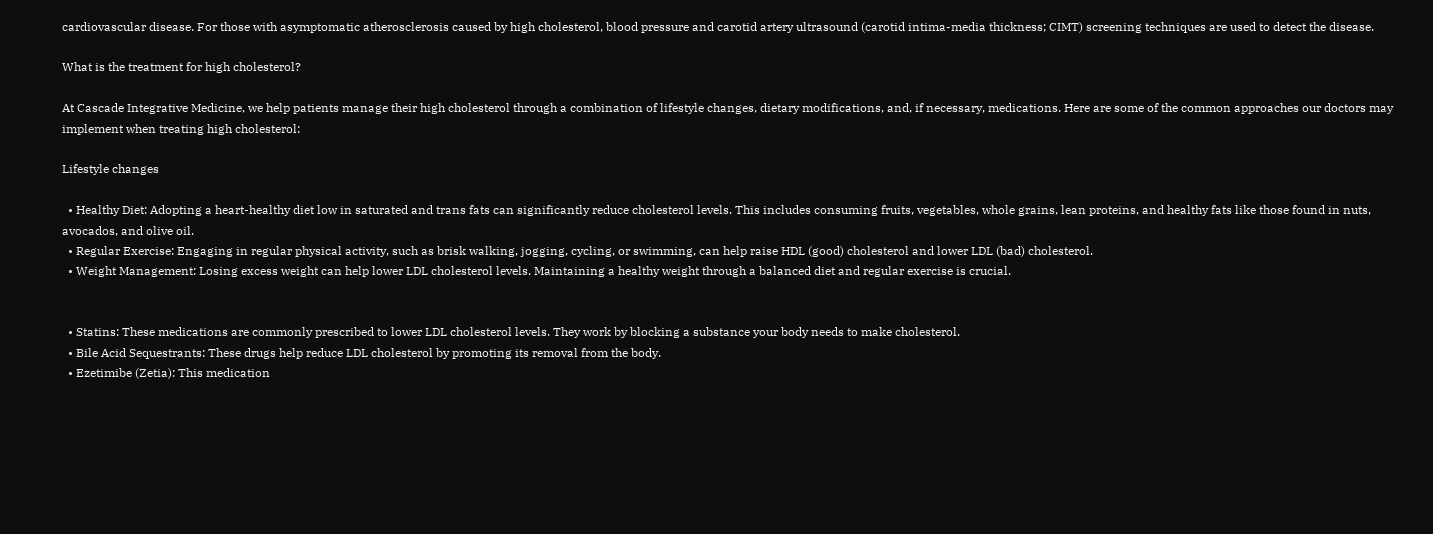cardiovascular disease. For those with asymptomatic atherosclerosis caused by high cholesterol, blood pressure and carotid artery ultrasound (carotid intima-media thickness; CIMT) screening techniques are used to detect the disease.

What is the treatment for high cholesterol?

At Cascade Integrative Medicine, we help patients manage their high cholesterol through a combination of lifestyle changes, dietary modifications, and, if necessary, medications. Here are some of the common approaches our doctors may implement when treating high cholesterol:

Lifestyle changes

  • Healthy Diet: Adopting a heart-healthy diet low in saturated and trans fats can significantly reduce cholesterol levels. This includes consuming fruits, vegetables, whole grains, lean proteins, and healthy fats like those found in nuts, avocados, and olive oil.
  • Regular Exercise: Engaging in regular physical activity, such as brisk walking, jogging, cycling, or swimming, can help raise HDL (good) cholesterol and lower LDL (bad) cholesterol.
  • Weight Management: Losing excess weight can help lower LDL cholesterol levels. Maintaining a healthy weight through a balanced diet and regular exercise is crucial.


  • Statins: These medications are commonly prescribed to lower LDL cholesterol levels. They work by blocking a substance your body needs to make cholesterol.
  • Bile Acid Sequestrants: These drugs help reduce LDL cholesterol by promoting its removal from the body.
  • Ezetimibe (Zetia): This medication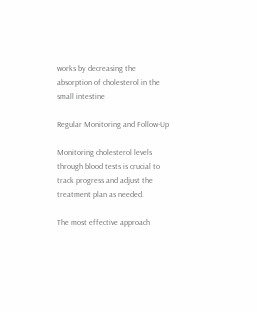works by decreasing the absorption of cholesterol in the small intestine

Regular Monitoring and Follow-Up

Monitoring cholesterol levels through blood tests is crucial to track progress and adjust the treatment plan as needed.

The most effective approach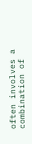often involves a combination of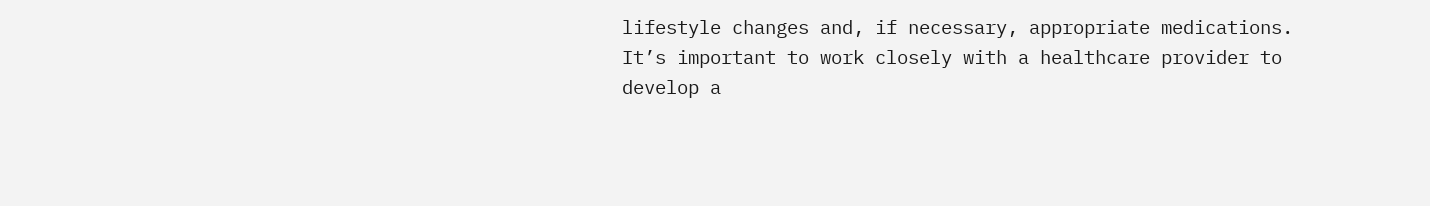lifestyle changes and, if necessary, appropriate medications. It’s important to work closely with a healthcare provider to develop a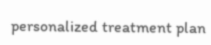personalized treatment plan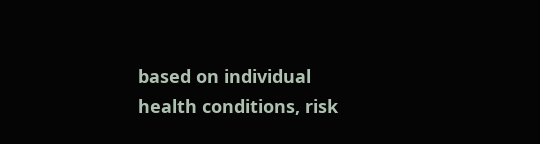based on individual health conditions, risk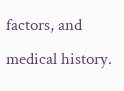factors, and medical history.